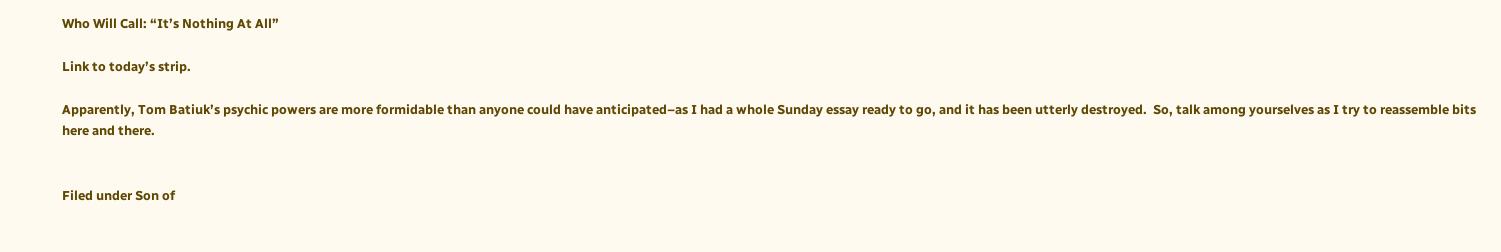Who Will Call: “It’s Nothing At All”

Link to today’s strip.

Apparently, Tom Batiuk’s psychic powers are more formidable than anyone could have anticipated–as I had a whole Sunday essay ready to go, and it has been utterly destroyed.  So, talk among yourselves as I try to reassemble bits here and there.


Filed under Son of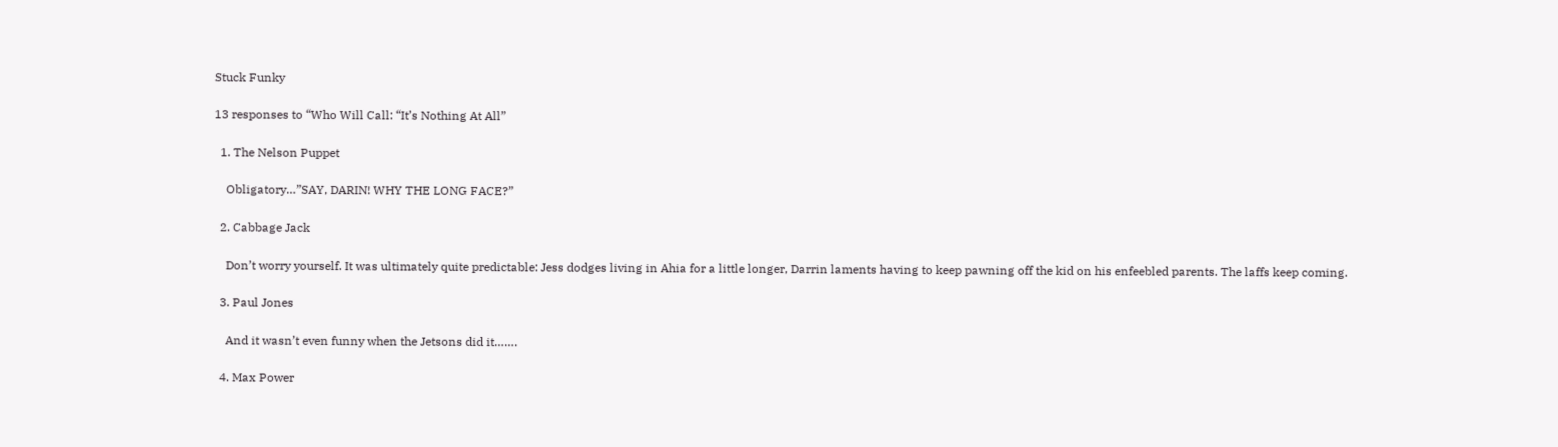Stuck Funky

13 responses to “Who Will Call: “It’s Nothing At All”

  1. The Nelson Puppet

    Obligatory…”SAY, DARIN! WHY THE LONG FACE?”

  2. Cabbage Jack

    Don’t worry yourself. It was ultimately quite predictable: Jess dodges living in Ahia for a little longer, Darrin laments having to keep pawning off the kid on his enfeebled parents. The laffs keep coming.

  3. Paul Jones

    And it wasn’t even funny when the Jetsons did it…….

  4. Max Power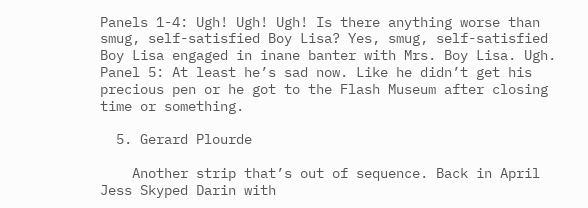Panels 1-4: Ugh! Ugh! Ugh! Is there anything worse than smug, self-satisfied Boy Lisa? Yes, smug, self-satisfied Boy Lisa engaged in inane banter with Mrs. Boy Lisa. Ugh. Panel 5: At least he’s sad now. Like he didn’t get his precious pen or he got to the Flash Museum after closing time or something.

  5. Gerard Plourde

    Another strip that’s out of sequence. Back in April Jess Skyped Darin with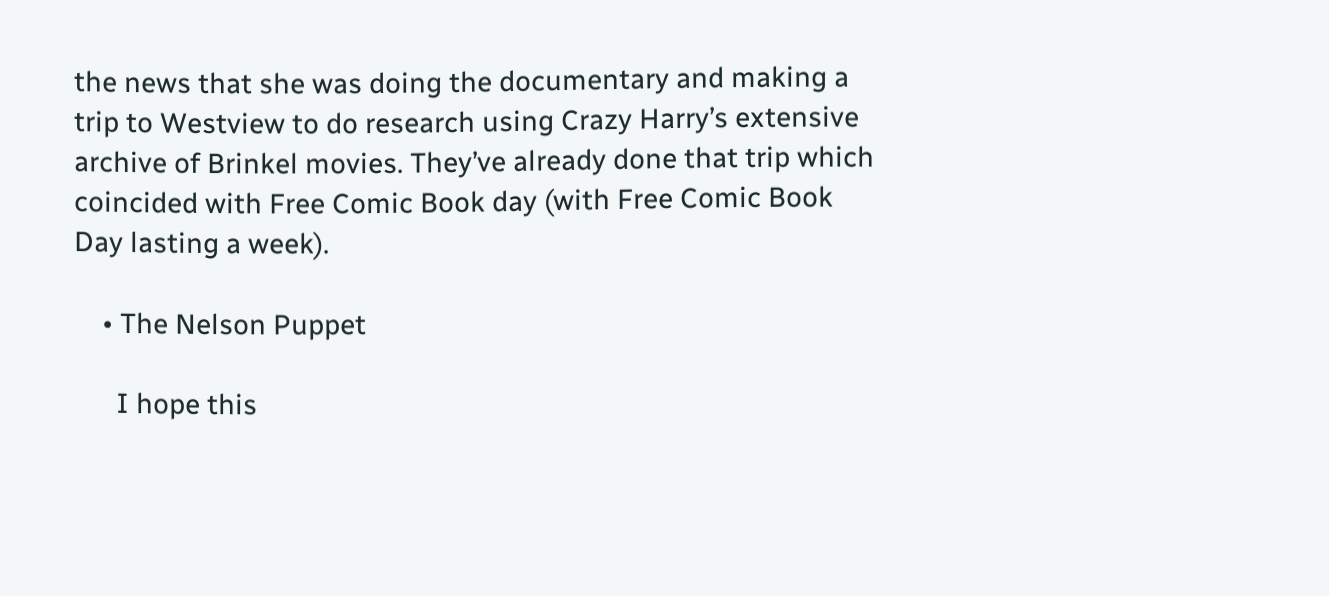the news that she was doing the documentary and making a trip to Westview to do research using Crazy Harry’s extensive archive of Brinkel movies. They’ve already done that trip which coincided with Free Comic Book day (with Free Comic Book Day lasting a week).

    • The Nelson Puppet

      I hope this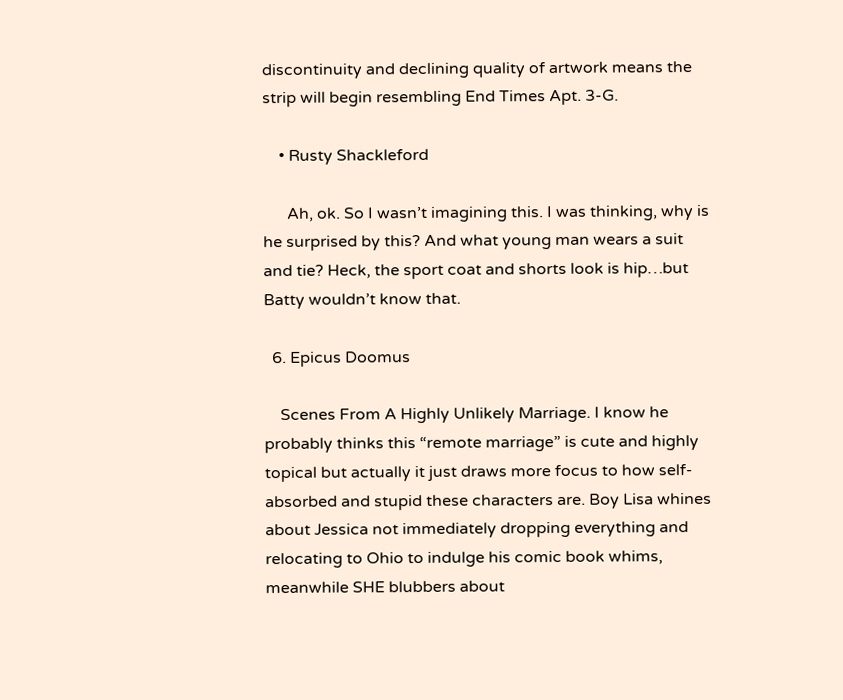discontinuity and declining quality of artwork means the strip will begin resembling End Times Apt. 3-G.

    • Rusty Shackleford

      Ah, ok. So I wasn’t imagining this. I was thinking, why is he surprised by this? And what young man wears a suit and tie? Heck, the sport coat and shorts look is hip…but Batty wouldn’t know that.

  6. Epicus Doomus

    Scenes From A Highly Unlikely Marriage. I know he probably thinks this “remote marriage” is cute and highly topical but actually it just draws more focus to how self-absorbed and stupid these characters are. Boy Lisa whines about Jessica not immediately dropping everything and relocating to Ohio to indulge his comic book whims, meanwhile SHE blubbers about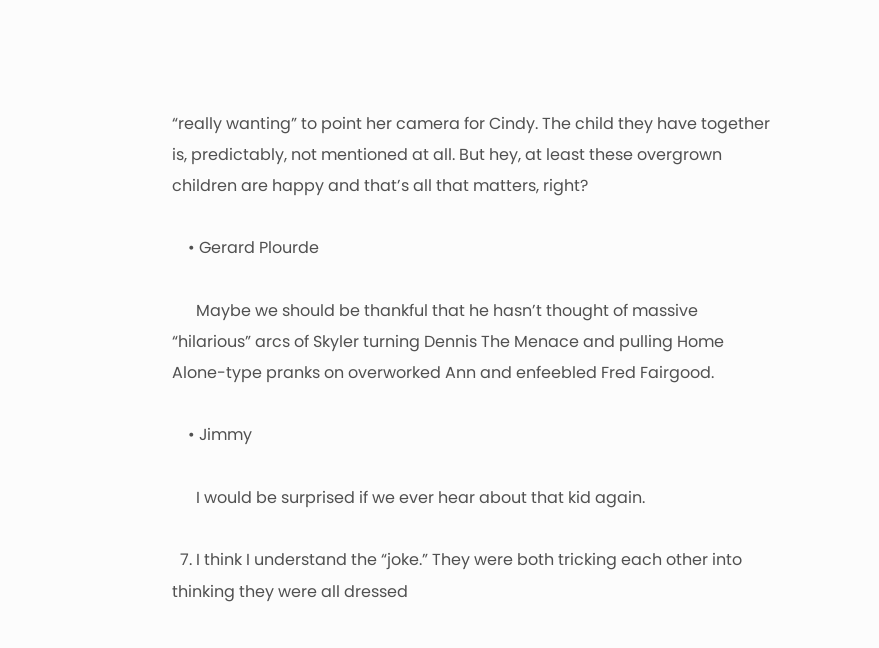“really wanting” to point her camera for Cindy. The child they have together is, predictably, not mentioned at all. But hey, at least these overgrown children are happy and that’s all that matters, right?

    • Gerard Plourde

      Maybe we should be thankful that he hasn’t thought of massive “hilarious” arcs of Skyler turning Dennis The Menace and pulling Home Alone-type pranks on overworked Ann and enfeebled Fred Fairgood.

    • Jimmy

      I would be surprised if we ever hear about that kid again.

  7. I think I understand the “joke.” They were both tricking each other into thinking they were all dressed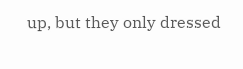up, but they only dressed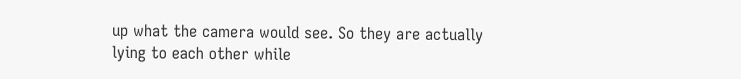up what the camera would see. So they are actually lying to each other while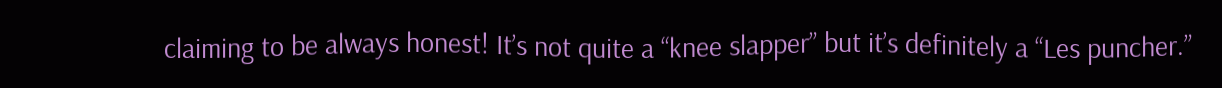claiming to be always honest! It’s not quite a “knee slapper” but it’s definitely a “Les puncher.”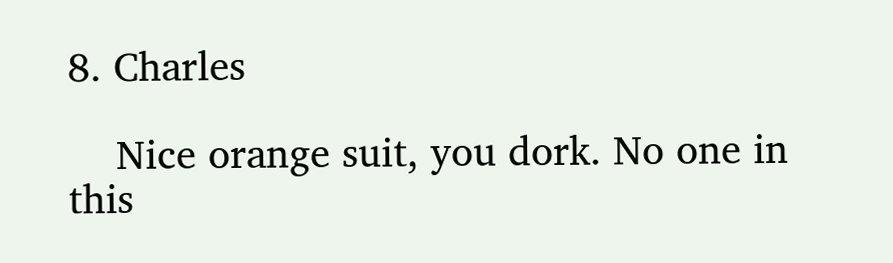8. Charles

    Nice orange suit, you dork. No one in this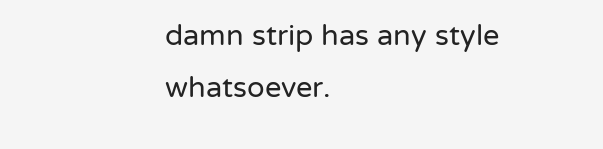damn strip has any style whatsoever.